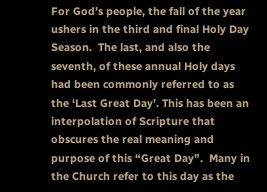For God’s people, the fall of the year ushers in the third and final Holy Day Season.  The last, and also the seventh, of these annual Holy days had been commonly referred to as the ‘Last Great Day’. This has been an interpolation of Scripture that obscures the real meaning and purpose of this “Great Day”.  Many in the Church refer to this day as the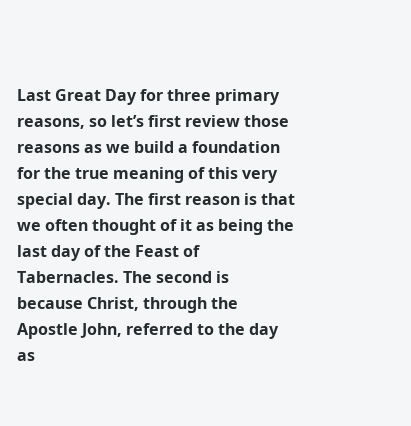Last Great Day for three primary reasons, so let’s first review those reasons as we build a foundation for the true meaning of this very special day. The first reason is that we often thought of it as being the last day of the Feast of Tabernacles. The second is because Christ, through the Apostle John, referred to the day as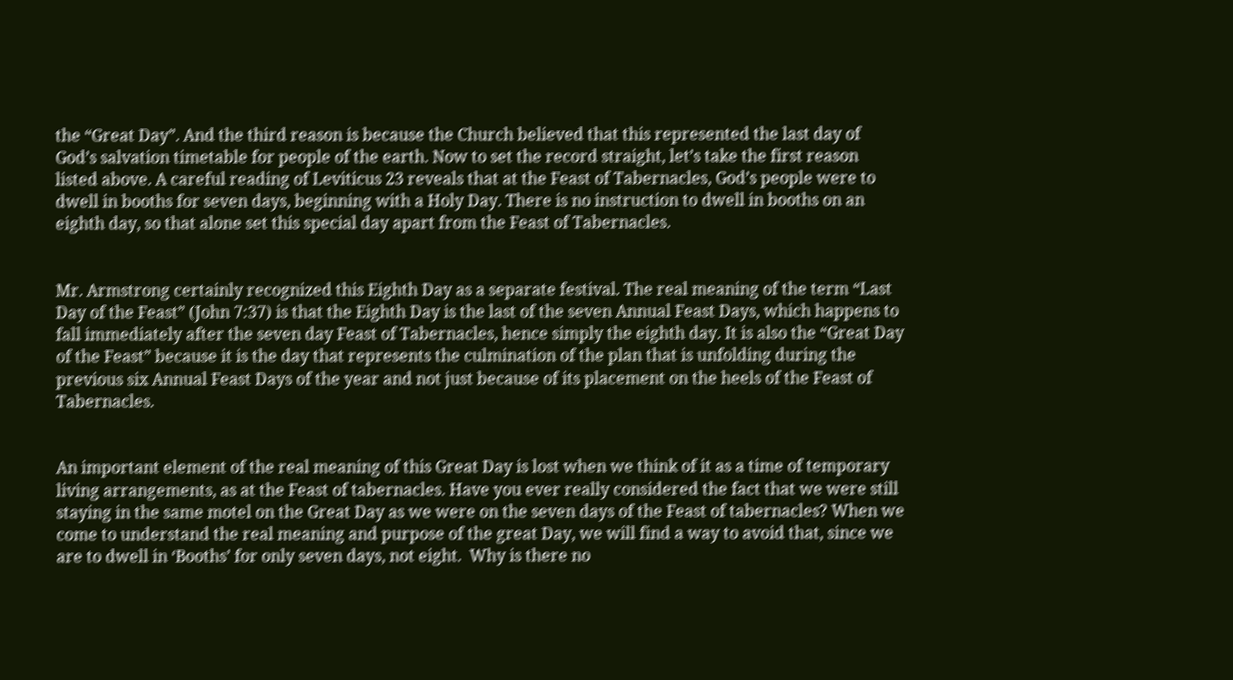the “Great Day”. And the third reason is because the Church believed that this represented the last day of God’s salvation timetable for people of the earth. Now to set the record straight, let’s take the first reason listed above. A careful reading of Leviticus 23 reveals that at the Feast of Tabernacles, God’s people were to dwell in booths for seven days, beginning with a Holy Day. There is no instruction to dwell in booths on an eighth day, so that alone set this special day apart from the Feast of Tabernacles.


Mr. Armstrong certainly recognized this Eighth Day as a separate festival. The real meaning of the term “Last Day of the Feast” (John 7:37) is that the Eighth Day is the last of the seven Annual Feast Days, which happens to fall immediately after the seven day Feast of Tabernacles, hence simply the eighth day. It is also the “Great Day of the Feast” because it is the day that represents the culmination of the plan that is unfolding during the previous six Annual Feast Days of the year and not just because of its placement on the heels of the Feast of Tabernacles.


An important element of the real meaning of this Great Day is lost when we think of it as a time of temporary living arrangements, as at the Feast of tabernacles. Have you ever really considered the fact that we were still staying in the same motel on the Great Day as we were on the seven days of the Feast of tabernacles? When we come to understand the real meaning and purpose of the great Day, we will find a way to avoid that, since we are to dwell in ‘Booths’ for only seven days, not eight.  Why is there no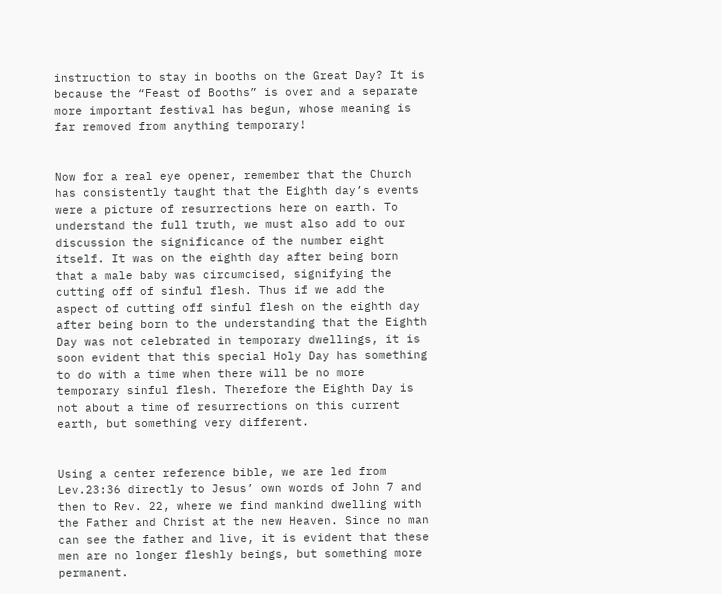instruction to stay in booths on the Great Day? It is because the “Feast of Booths” is over and a separate more important festival has begun, whose meaning is far removed from anything temporary!


Now for a real eye opener, remember that the Church has consistently taught that the Eighth day’s events were a picture of resurrections here on earth. To understand the full truth, we must also add to our discussion the significance of the number eight itself. It was on the eighth day after being born that a male baby was circumcised, signifying the cutting off of sinful flesh. Thus if we add the aspect of cutting off sinful flesh on the eighth day after being born to the understanding that the Eighth Day was not celebrated in temporary dwellings, it is soon evident that this special Holy Day has something to do with a time when there will be no more temporary sinful flesh. Therefore the Eighth Day is not about a time of resurrections on this current earth, but something very different.


Using a center reference bible, we are led from Lev.23:36 directly to Jesus’ own words of John 7 and then to Rev. 22, where we find mankind dwelling with the Father and Christ at the new Heaven. Since no man can see the father and live, it is evident that these men are no longer fleshly beings, but something more permanent.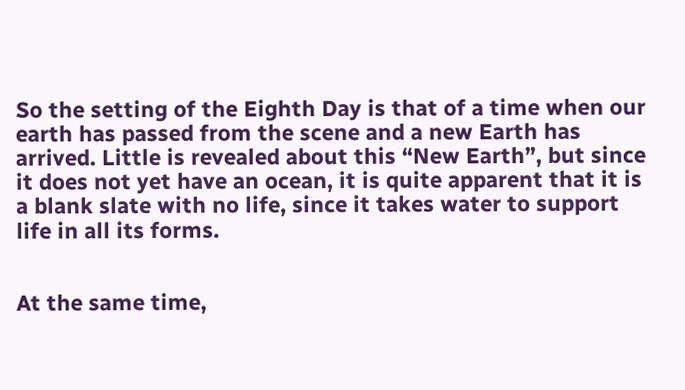So the setting of the Eighth Day is that of a time when our earth has passed from the scene and a new Earth has arrived. Little is revealed about this “New Earth”, but since it does not yet have an ocean, it is quite apparent that it is a blank slate with no life, since it takes water to support life in all its forms.


At the same time,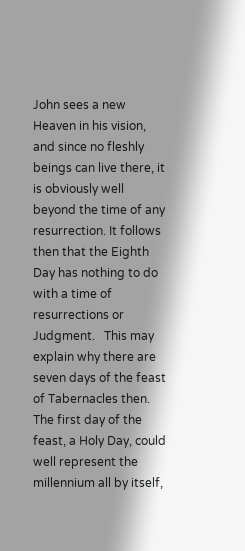John sees a new Heaven in his vision, and since no fleshly beings can live there, it is obviously well beyond the time of any resurrection. It follows then that the Eighth Day has nothing to do with a time of resurrections or Judgment.   This may explain why there are seven days of the feast of Tabernacles then. The first day of the feast, a Holy Day, could well represent the millennium all by itself,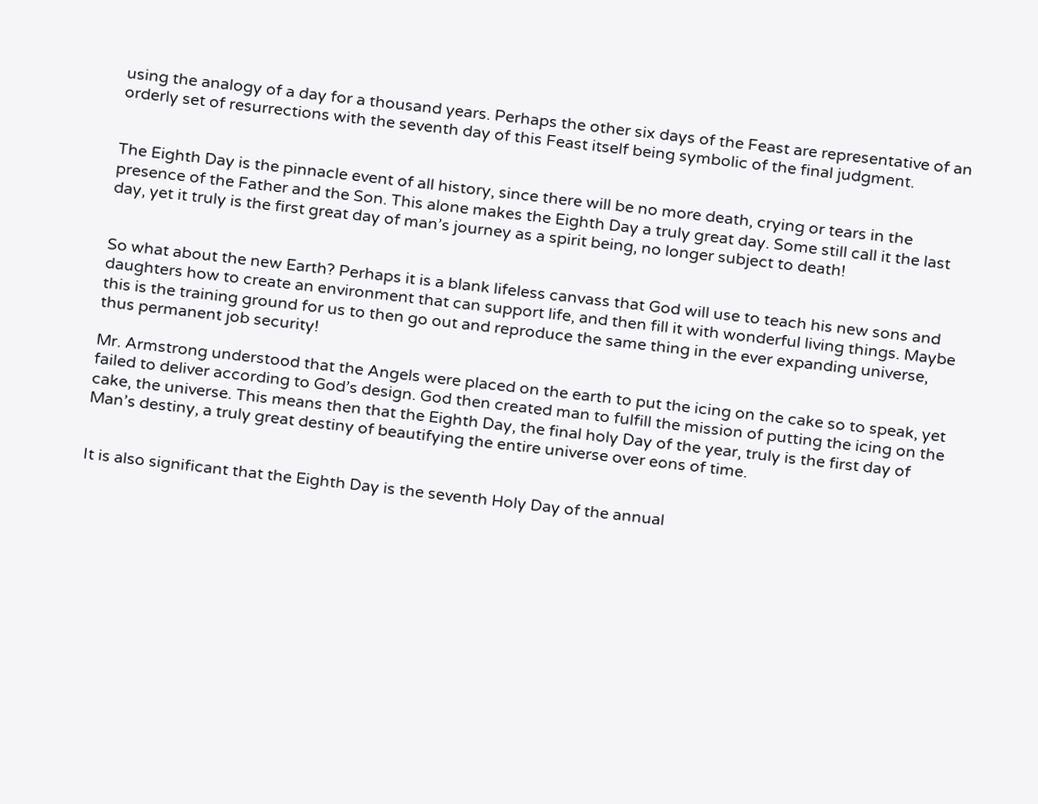using the analogy of a day for a thousand years. Perhaps the other six days of the Feast are representative of an orderly set of resurrections with the seventh day of this Feast itself being symbolic of the final judgment.


The Eighth Day is the pinnacle event of all history, since there will be no more death, crying or tears in the presence of the Father and the Son. This alone makes the Eighth Day a truly great day. Some still call it the last day, yet it truly is the first great day of man’s journey as a spirit being, no longer subject to death!


So what about the new Earth? Perhaps it is a blank lifeless canvass that God will use to teach his new sons and daughters how to create an environment that can support life, and then fill it with wonderful living things. Maybe this is the training ground for us to then go out and reproduce the same thing in the ever expanding universe, thus permanent job security!

Mr. Armstrong understood that the Angels were placed on the earth to put the icing on the cake so to speak, yet failed to deliver according to God’s design. God then created man to fulfill the mission of putting the icing on the cake, the universe. This means then that the Eighth Day, the final holy Day of the year, truly is the first day of Man’s destiny, a truly great destiny of beautifying the entire universe over eons of time.


It is also significant that the Eighth Day is the seventh Holy Day of the annual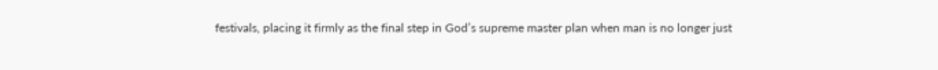festivals, placing it firmly as the final step in God’s supreme master plan when man is no longer just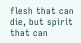flesh that can die, but spirit that can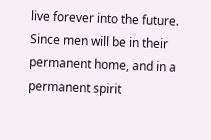live forever into the future. Since men will be in their permanent home, and in a permanent spirit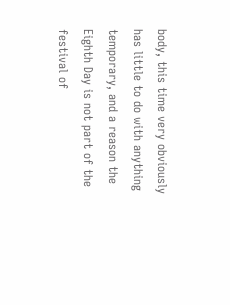body, this time very obviously has little to do with anything temporary, and a reason the Eighth Day is not part of the festival of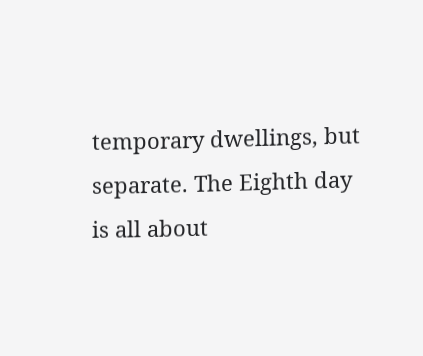temporary dwellings, but separate. The Eighth day is all about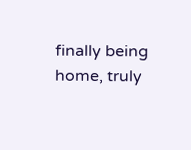finally being home, truly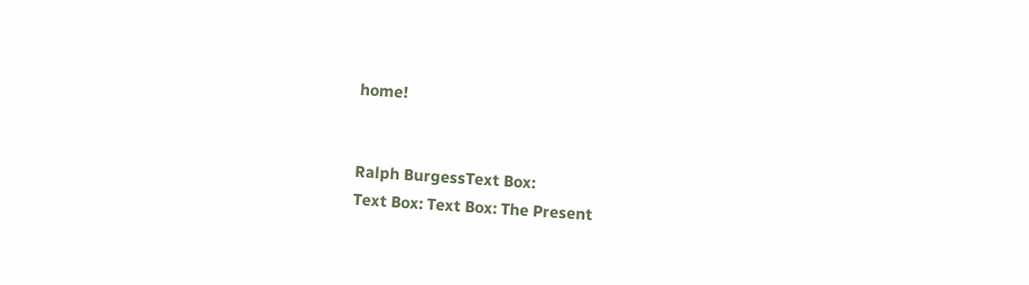home!


Ralph BurgessText Box:
Text Box: Text Box: The Present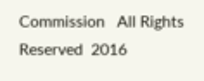Commission   All Rights Reserved  2016